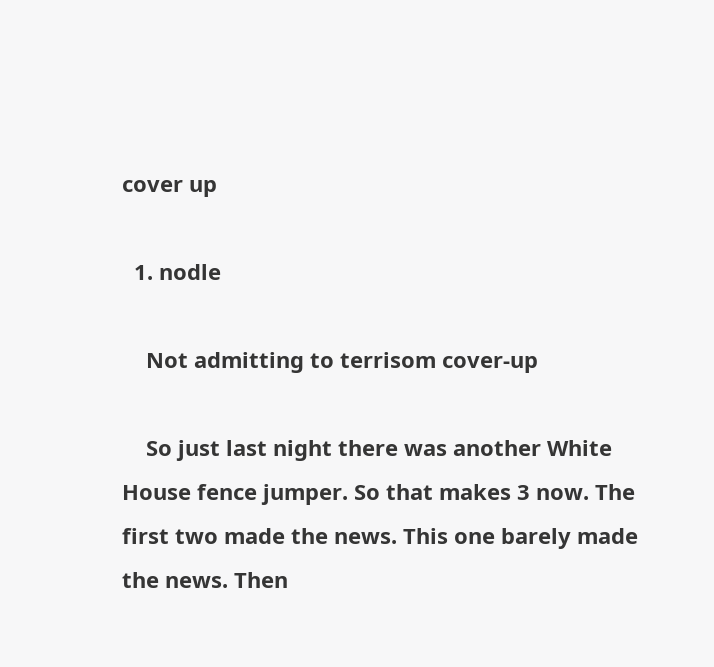cover up

  1. nodle

    Not admitting to terrisom cover-up

    So just last night there was another White House fence jumper. So that makes 3 now. The first two made the news. This one barely made the news. Then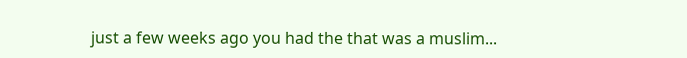just a few weeks ago you had the that was a muslim...